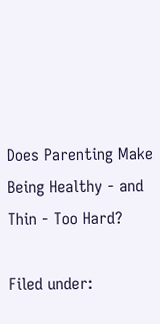Does Parenting Make Being Healthy - and Thin - Too Hard?

Filed under: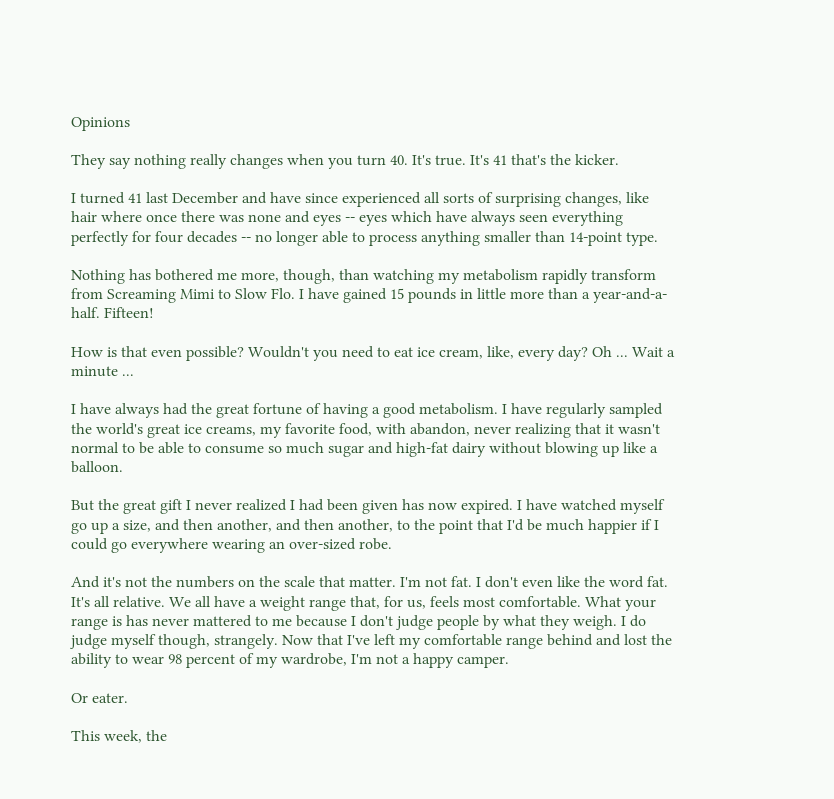Opinions

They say nothing really changes when you turn 40. It's true. It's 41 that's the kicker.

I turned 41 last December and have since experienced all sorts of surprising changes, like hair where once there was none and eyes -- eyes which have always seen everything perfectly for four decades -- no longer able to process anything smaller than 14-point type.

Nothing has bothered me more, though, than watching my metabolism rapidly transform from Screaming Mimi to Slow Flo. I have gained 15 pounds in little more than a year-and-a-half. Fifteen!

How is that even possible? Wouldn't you need to eat ice cream, like, every day? Oh ... Wait a minute ...

I have always had the great fortune of having a good metabolism. I have regularly sampled the world's great ice creams, my favorite food, with abandon, never realizing that it wasn't normal to be able to consume so much sugar and high-fat dairy without blowing up like a balloon.

But the great gift I never realized I had been given has now expired. I have watched myself go up a size, and then another, and then another, to the point that I'd be much happier if I could go everywhere wearing an over-sized robe.

And it's not the numbers on the scale that matter. I'm not fat. I don't even like the word fat. It's all relative. We all have a weight range that, for us, feels most comfortable. What your range is has never mattered to me because I don't judge people by what they weigh. I do judge myself though, strangely. Now that I've left my comfortable range behind and lost the ability to wear 98 percent of my wardrobe, I'm not a happy camper.

Or eater.

This week, the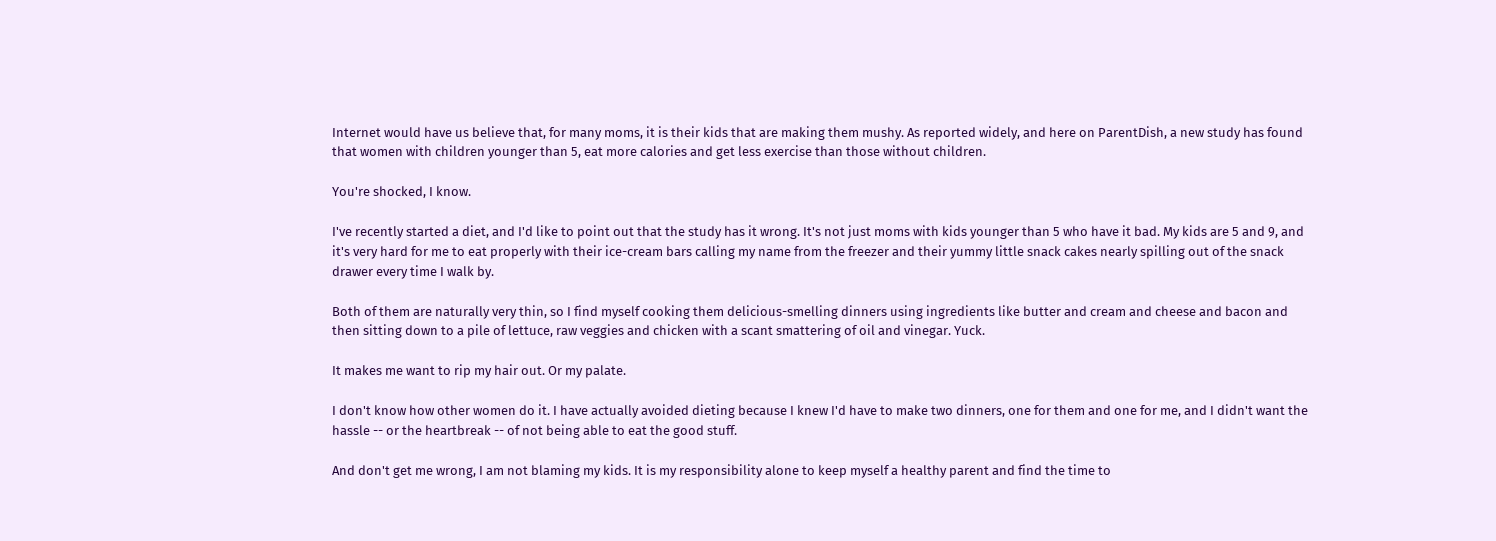Internet would have us believe that, for many moms, it is their kids that are making them mushy. As reported widely, and here on ParentDish, a new study has found that women with children younger than 5, eat more calories and get less exercise than those without children.

You're shocked, I know.

I've recently started a diet, and I'd like to point out that the study has it wrong. It's not just moms with kids younger than 5 who have it bad. My kids are 5 and 9, and it's very hard for me to eat properly with their ice-cream bars calling my name from the freezer and their yummy little snack cakes nearly spilling out of the snack drawer every time I walk by.

Both of them are naturally very thin, so I find myself cooking them delicious-smelling dinners using ingredients like butter and cream and cheese and bacon and then sitting down to a pile of lettuce, raw veggies and chicken with a scant smattering of oil and vinegar. Yuck.

It makes me want to rip my hair out. Or my palate.

I don't know how other women do it. I have actually avoided dieting because I knew I'd have to make two dinners, one for them and one for me, and I didn't want the hassle -- or the heartbreak -- of not being able to eat the good stuff.

And don't get me wrong, I am not blaming my kids. It is my responsibility alone to keep myself a healthy parent and find the time to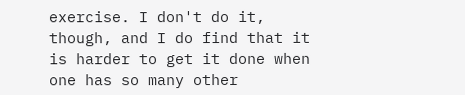exercise. I don't do it, though, and I do find that it is harder to get it done when one has so many other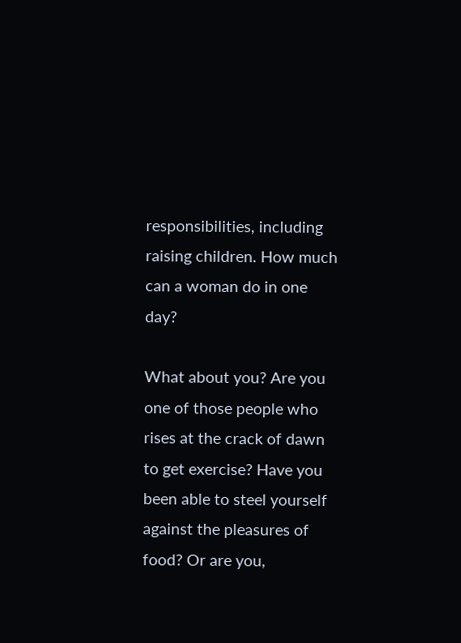responsibilities, including raising children. How much can a woman do in one day?

What about you? Are you one of those people who rises at the crack of dawn to get exercise? Have you been able to steel yourself against the pleasures of food? Or are you,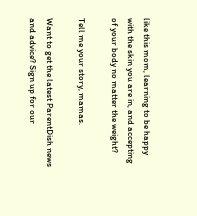like this mom, learning to be happy with the skin you are in, and accepting of your body no matter the weight?

Tell me your story, mamas.

Want to get the latest ParentDish news and advice? Sign up for our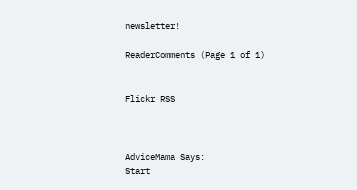newsletter!

ReaderComments (Page 1 of 1)


Flickr RSS



AdviceMama Says:
Start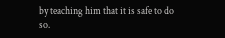by teaching him that it is safe to do so.